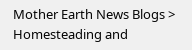Mother Earth News Blogs > Homesteading and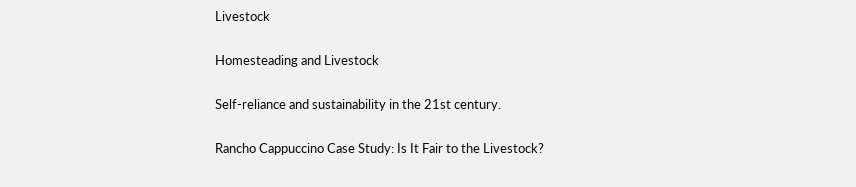Livestock

Homesteading and Livestock

Self-reliance and sustainability in the 21st century.

Rancho Cappuccino Case Study: Is It Fair to the Livestock?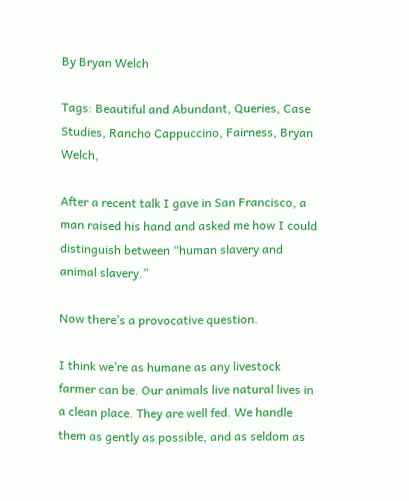By Bryan Welch

Tags: Beautiful and Abundant, Queries, Case Studies, Rancho Cappuccino, Fairness, Bryan Welch,

After a recent talk I gave in San Francisco, a man raised his hand and asked me how I could distinguish between “human slavery and animal slavery.”

Now there’s a provocative question.

I think we’re as humane as any livestock farmer can be. Our animals live natural lives in a clean place. They are well fed. We handle them as gently as possible, and as seldom as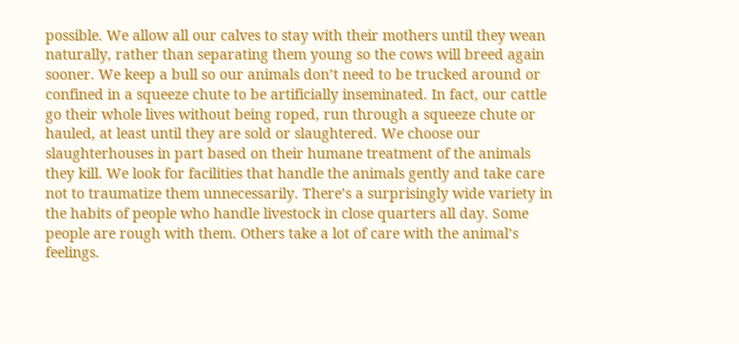possible. We allow all our calves to stay with their mothers until they wean naturally, rather than separating them young so the cows will breed again sooner. We keep a bull so our animals don’t need to be trucked around or confined in a squeeze chute to be artificially inseminated. In fact, our cattle go their whole lives without being roped, run through a squeeze chute or hauled, at least until they are sold or slaughtered. We choose our slaughterhouses in part based on their humane treatment of the animals they kill. We look for facilities that handle the animals gently and take care not to traumatize them unnecessarily. There’s a surprisingly wide variety in the habits of people who handle livestock in close quarters all day. Some people are rough with them. Others take a lot of care with the animal’s feelings.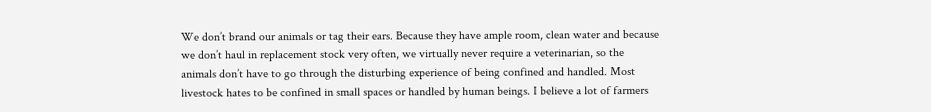We don’t brand our animals or tag their ears. Because they have ample room, clean water and because we don’t haul in replacement stock very often, we virtually never require a veterinarian, so the animals don’t have to go through the disturbing experience of being confined and handled. Most livestock hates to be confined in small spaces or handled by human beings. I believe a lot of farmers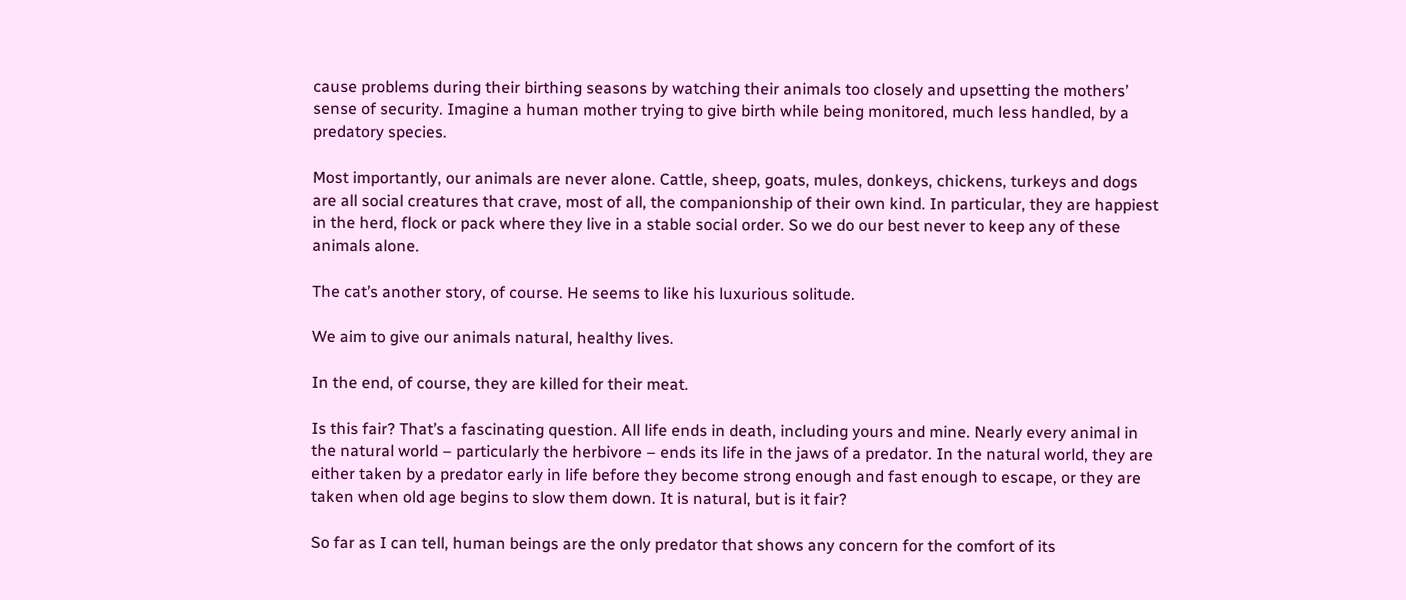cause problems during their birthing seasons by watching their animals too closely and upsetting the mothers’ sense of security. Imagine a human mother trying to give birth while being monitored, much less handled, by a predatory species.

Most importantly, our animals are never alone. Cattle, sheep, goats, mules, donkeys, chickens, turkeys and dogs are all social creatures that crave, most of all, the companionship of their own kind. In particular, they are happiest in the herd, flock or pack where they live in a stable social order. So we do our best never to keep any of these animals alone.

The cat’s another story, of course. He seems to like his luxurious solitude.

We aim to give our animals natural, healthy lives.

In the end, of course, they are killed for their meat.

Is this fair? That’s a fascinating question. All life ends in death, including yours and mine. Nearly every animal in the natural world – particularly the herbivore – ends its life in the jaws of a predator. In the natural world, they are either taken by a predator early in life before they become strong enough and fast enough to escape, or they are taken when old age begins to slow them down. It is natural, but is it fair?

So far as I can tell, human beings are the only predator that shows any concern for the comfort of its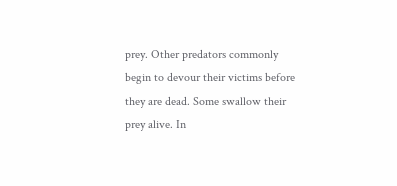prey. Other predators commonly begin to devour their victims before they are dead. Some swallow their prey alive. In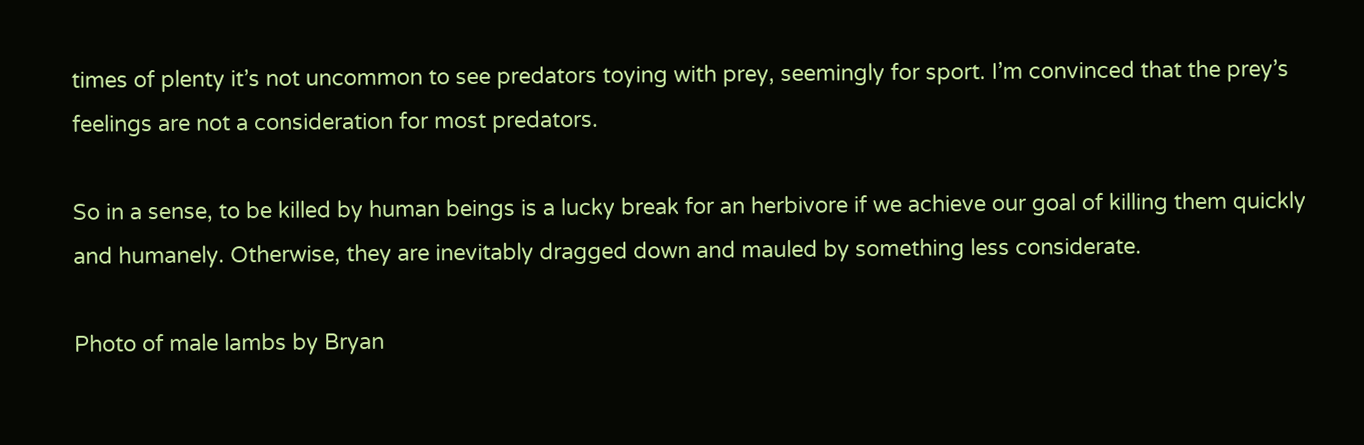times of plenty it’s not uncommon to see predators toying with prey, seemingly for sport. I’m convinced that the prey’s feelings are not a consideration for most predators.

So in a sense, to be killed by human beings is a lucky break for an herbivore if we achieve our goal of killing them quickly and humanely. Otherwise, they are inevitably dragged down and mauled by something less considerate.

Photo of male lambs by Bryan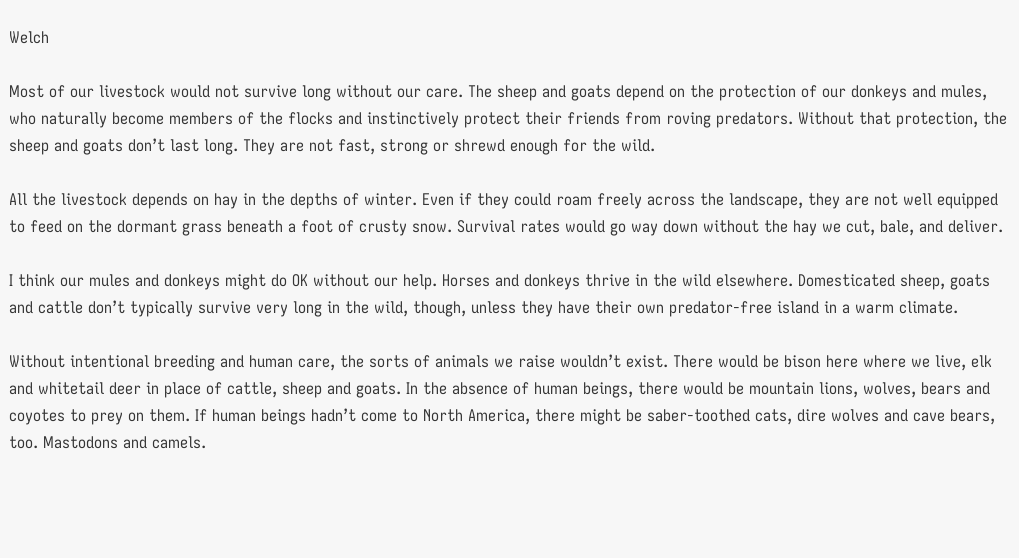Welch

Most of our livestock would not survive long without our care. The sheep and goats depend on the protection of our donkeys and mules, who naturally become members of the flocks and instinctively protect their friends from roving predators. Without that protection, the sheep and goats don’t last long. They are not fast, strong or shrewd enough for the wild.

All the livestock depends on hay in the depths of winter. Even if they could roam freely across the landscape, they are not well equipped to feed on the dormant grass beneath a foot of crusty snow. Survival rates would go way down without the hay we cut, bale, and deliver.

I think our mules and donkeys might do OK without our help. Horses and donkeys thrive in the wild elsewhere. Domesticated sheep, goats and cattle don’t typically survive very long in the wild, though, unless they have their own predator-free island in a warm climate.

Without intentional breeding and human care, the sorts of animals we raise wouldn’t exist. There would be bison here where we live, elk and whitetail deer in place of cattle, sheep and goats. In the absence of human beings, there would be mountain lions, wolves, bears and coyotes to prey on them. If human beings hadn’t come to North America, there might be saber-toothed cats, dire wolves and cave bears, too. Mastodons and camels.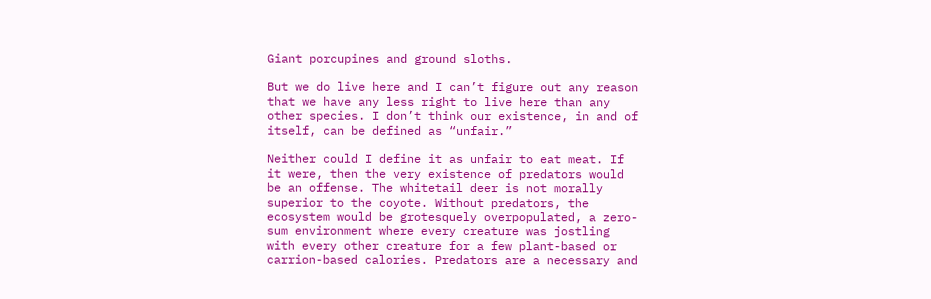Giant porcupines and ground sloths.

But we do live here and I can’t figure out any reason that we have any less right to live here than any other species. I don’t think our existence, in and of itself, can be defined as “unfair.”

Neither could I define it as unfair to eat meat. If it were, then the very existence of predators would be an offense. The whitetail deer is not morally superior to the coyote. Without predators, the ecosystem would be grotesquely overpopulated, a zero-sum environment where every creature was jostling with every other creature for a few plant-based or carrion-based calories. Predators are a necessary and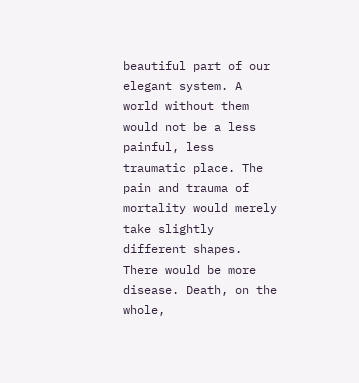beautiful part of our elegant system. A world without them would not be a less painful, less traumatic place. The pain and trauma of mortality would merely take slightly different shapes. There would be more disease. Death, on the whole,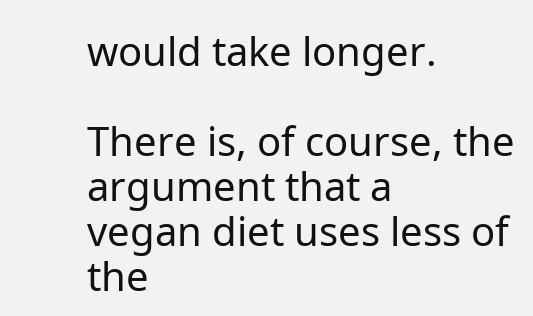would take longer.

There is, of course, the argument that a vegan diet uses less of the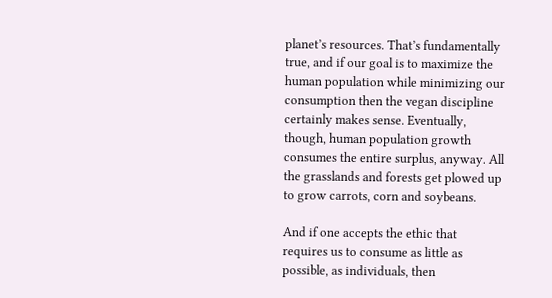planet’s resources. That’s fundamentally true, and if our goal is to maximize the human population while minimizing our consumption then the vegan discipline certainly makes sense. Eventually, though, human population growth consumes the entire surplus, anyway. All the grasslands and forests get plowed up to grow carrots, corn and soybeans.

And if one accepts the ethic that requires us to consume as little as possible, as individuals, then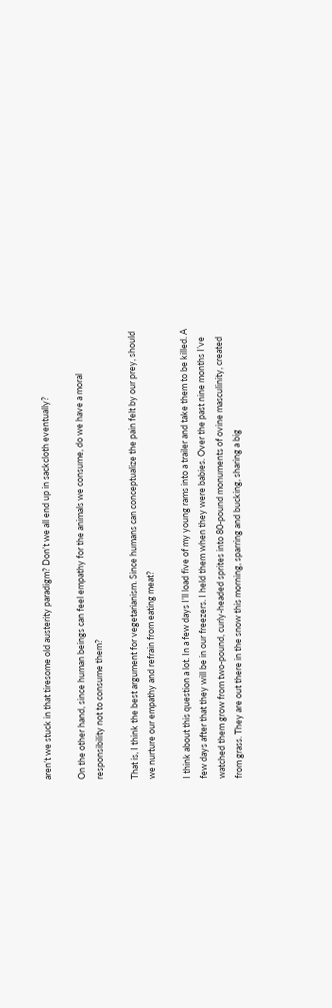aren’t we stuck in that tiresome old austerity paradigm? Don’t we all end up in sackcloth eventually?

On the other hand, since human beings can feel empathy for the animals we consume, do we have a moral responsibility not to consume them?

That is, I think the best argument for vegetarianism. Since humans can conceptualize the pain felt by our prey, should we nurture our empathy and refrain from eating meat?

I think about this question a lot. In a few days I’ll load five of my young rams into a trailer and take them to be killed. A few days after that they will be in our freezers. I held them when they were babies. Over the past nine months I’ve watched them grow from two-pound, curly-headed sprites into 80-pound monuments of ovine masculinity, created from grass. They are out there in the snow this morning, sparring and bucking, sharing a big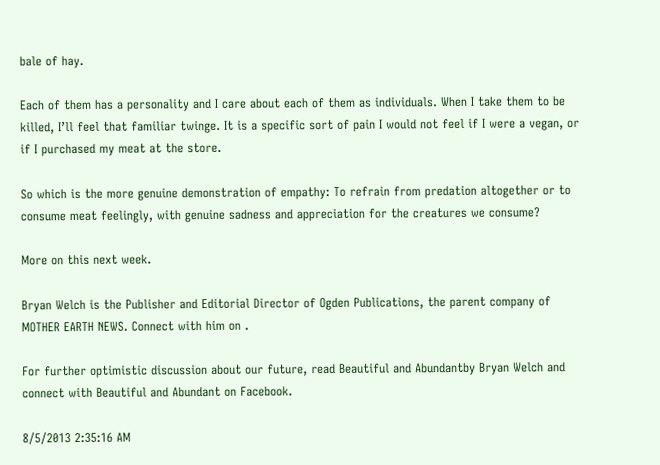bale of hay.

Each of them has a personality and I care about each of them as individuals. When I take them to be killed, I’ll feel that familiar twinge. It is a specific sort of pain I would not feel if I were a vegan, or if I purchased my meat at the store.

So which is the more genuine demonstration of empathy: To refrain from predation altogether or to consume meat feelingly, with genuine sadness and appreciation for the creatures we consume?

More on this next week.

Bryan Welch is the Publisher and Editorial Director of Ogden Publications, the parent company of MOTHER EARTH NEWS. Connect with him on .

For further optimistic discussion about our future, read Beautiful and Abundantby Bryan Welch and connect with Beautiful and Abundant on Facebook.

8/5/2013 2:35:16 AM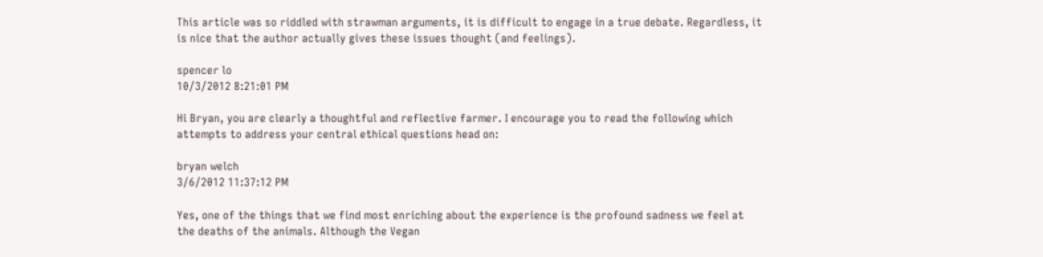This article was so riddled with strawman arguments, it is difficult to engage in a true debate. Regardless, it is nice that the author actually gives these issues thought (and feelings).

spencer lo
10/3/2012 8:21:01 PM

Hi Bryan, you are clearly a thoughtful and reflective farmer. I encourage you to read the following which attempts to address your central ethical questions head on:

bryan welch
3/6/2012 11:37:12 PM

Yes, one of the things that we find most enriching about the experience is the profound sadness we feel at the deaths of the animals. Although the Vegan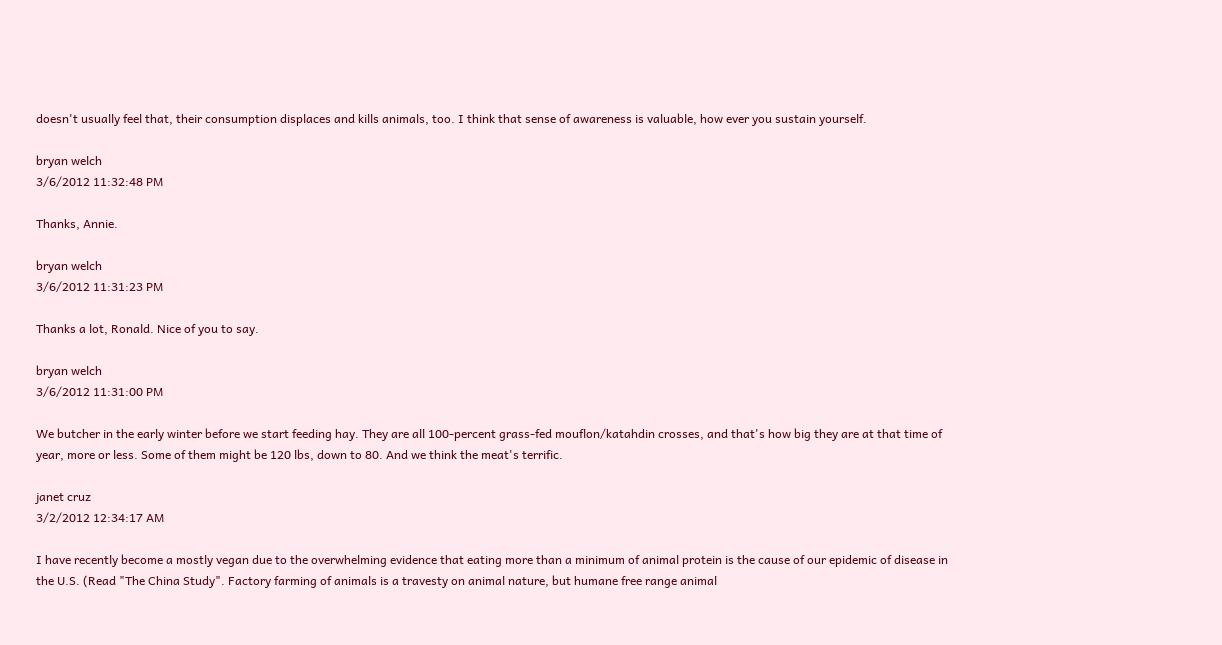doesn't usually feel that, their consumption displaces and kills animals, too. I think that sense of awareness is valuable, how ever you sustain yourself.

bryan welch
3/6/2012 11:32:48 PM

Thanks, Annie.

bryan welch
3/6/2012 11:31:23 PM

Thanks a lot, Ronald. Nice of you to say.

bryan welch
3/6/2012 11:31:00 PM

We butcher in the early winter before we start feeding hay. They are all 100-percent grass-fed mouflon/katahdin crosses, and that's how big they are at that time of year, more or less. Some of them might be 120 lbs, down to 80. And we think the meat's terrific.

janet cruz
3/2/2012 12:34:17 AM

I have recently become a mostly vegan due to the overwhelming evidence that eating more than a minimum of animal protein is the cause of our epidemic of disease in the U.S. (Read "The China Study". Factory farming of animals is a travesty on animal nature, but humane free range animal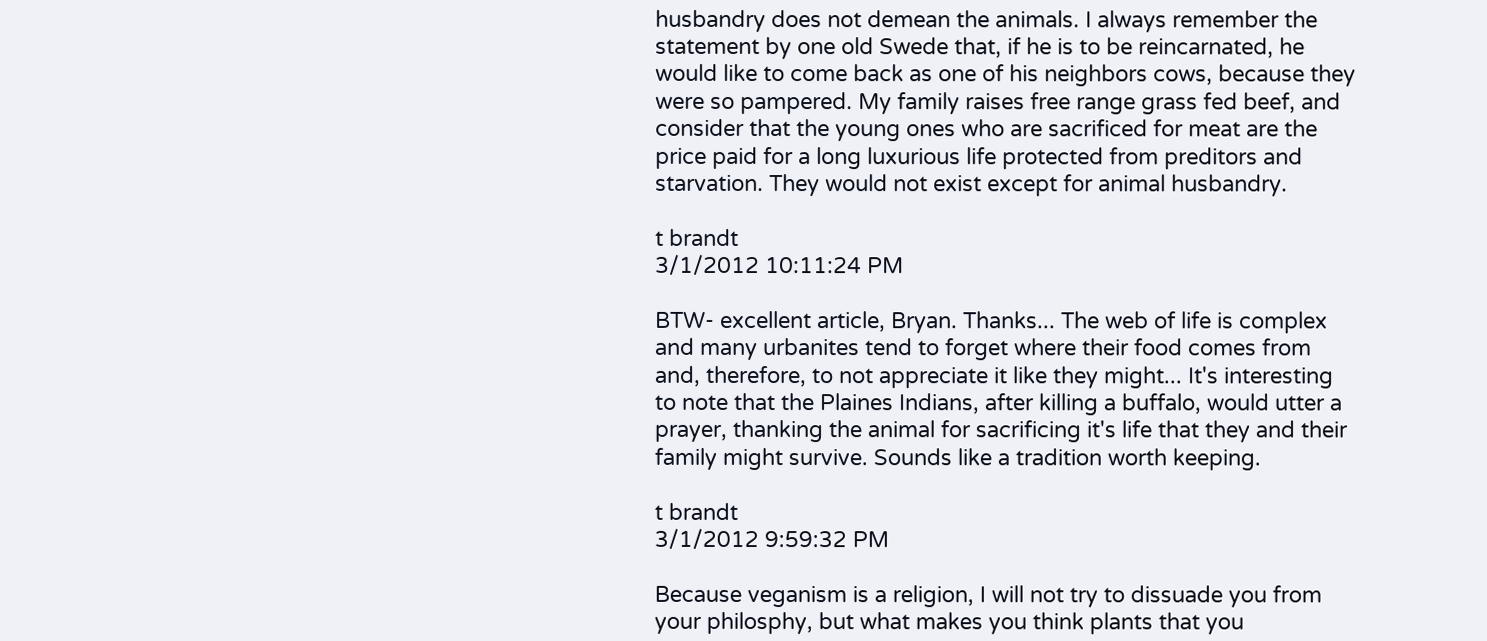husbandry does not demean the animals. I always remember the statement by one old Swede that, if he is to be reincarnated, he would like to come back as one of his neighbors cows, because they were so pampered. My family raises free range grass fed beef, and consider that the young ones who are sacrificed for meat are the price paid for a long luxurious life protected from preditors and starvation. They would not exist except for animal husbandry.

t brandt
3/1/2012 10:11:24 PM

BTW- excellent article, Bryan. Thanks... The web of life is complex and many urbanites tend to forget where their food comes from and, therefore, to not appreciate it like they might... It's interesting to note that the Plaines Indians, after killing a buffalo, would utter a prayer, thanking the animal for sacrificing it's life that they and their family might survive. Sounds like a tradition worth keeping.

t brandt
3/1/2012 9:59:32 PM

Because veganism is a religion, I will not try to dissuade you from your philosphy, but what makes you think plants that you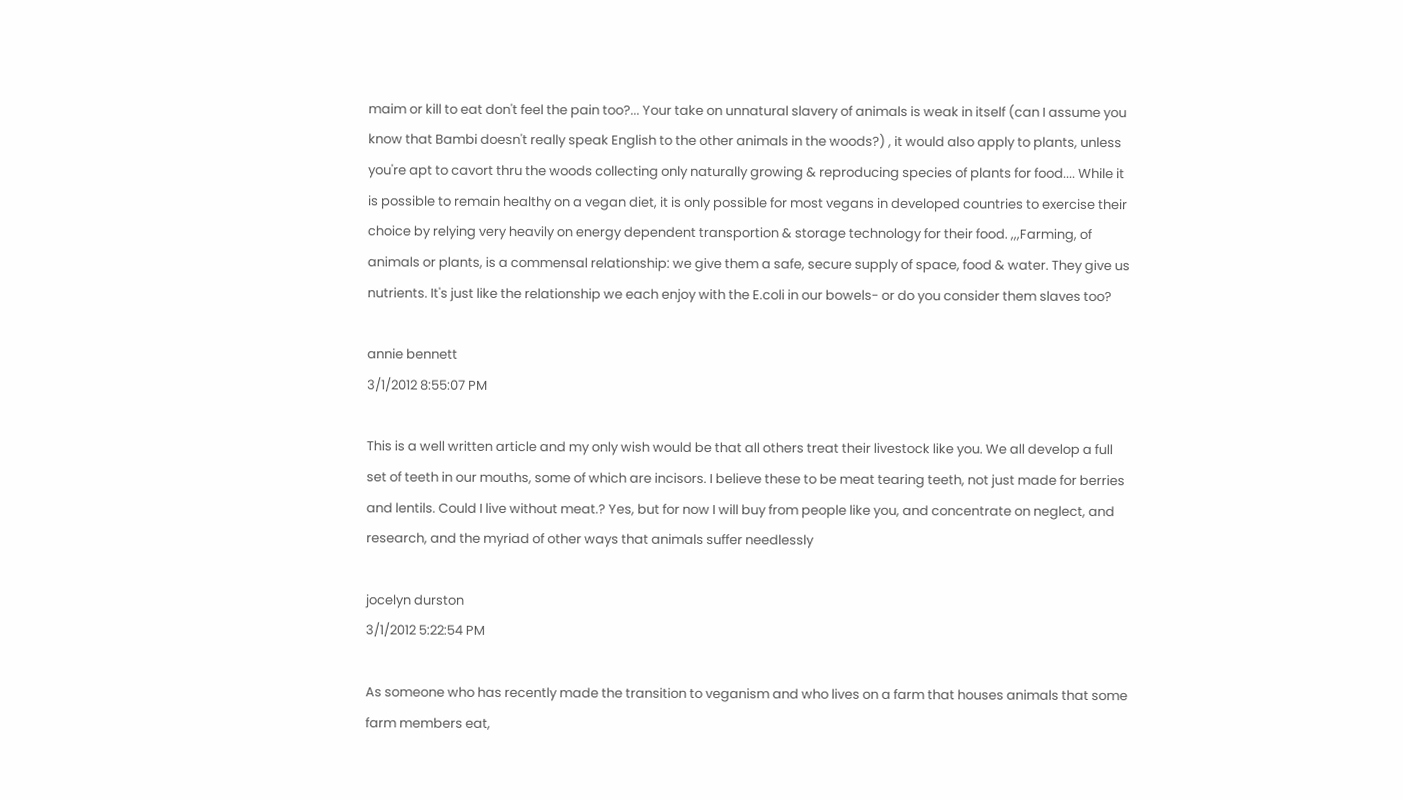maim or kill to eat don't feel the pain too?... Your take on unnatural slavery of animals is weak in itself (can I assume you know that Bambi doesn't really speak English to the other animals in the woods?) , it would also apply to plants, unless you're apt to cavort thru the woods collecting only naturally growing & reproducing species of plants for food.... While it is possible to remain healthy on a vegan diet, it is only possible for most vegans in developed countries to exercise their choice by relying very heavily on energy dependent transportion & storage technology for their food. ,,,Farming, of animals or plants, is a commensal relationship: we give them a safe, secure supply of space, food & water. They give us nutrients. It's just like the relationship we each enjoy with the E.coli in our bowels- or do you consider them slaves too?

annie bennett
3/1/2012 8:55:07 PM

This is a well written article and my only wish would be that all others treat their livestock like you. We all develop a full set of teeth in our mouths, some of which are incisors. I believe these to be meat tearing teeth, not just made for berries and lentils. Could I live without meat.? Yes, but for now I will buy from people like you, and concentrate on neglect, and research, and the myriad of other ways that animals suffer needlessly

jocelyn durston
3/1/2012 5:22:54 PM

As someone who has recently made the transition to veganism and who lives on a farm that houses animals that some farm members eat,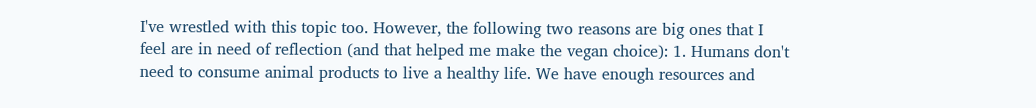I've wrestled with this topic too. However, the following two reasons are big ones that I feel are in need of reflection (and that helped me make the vegan choice): 1. Humans don't need to consume animal products to live a healthy life. We have enough resources and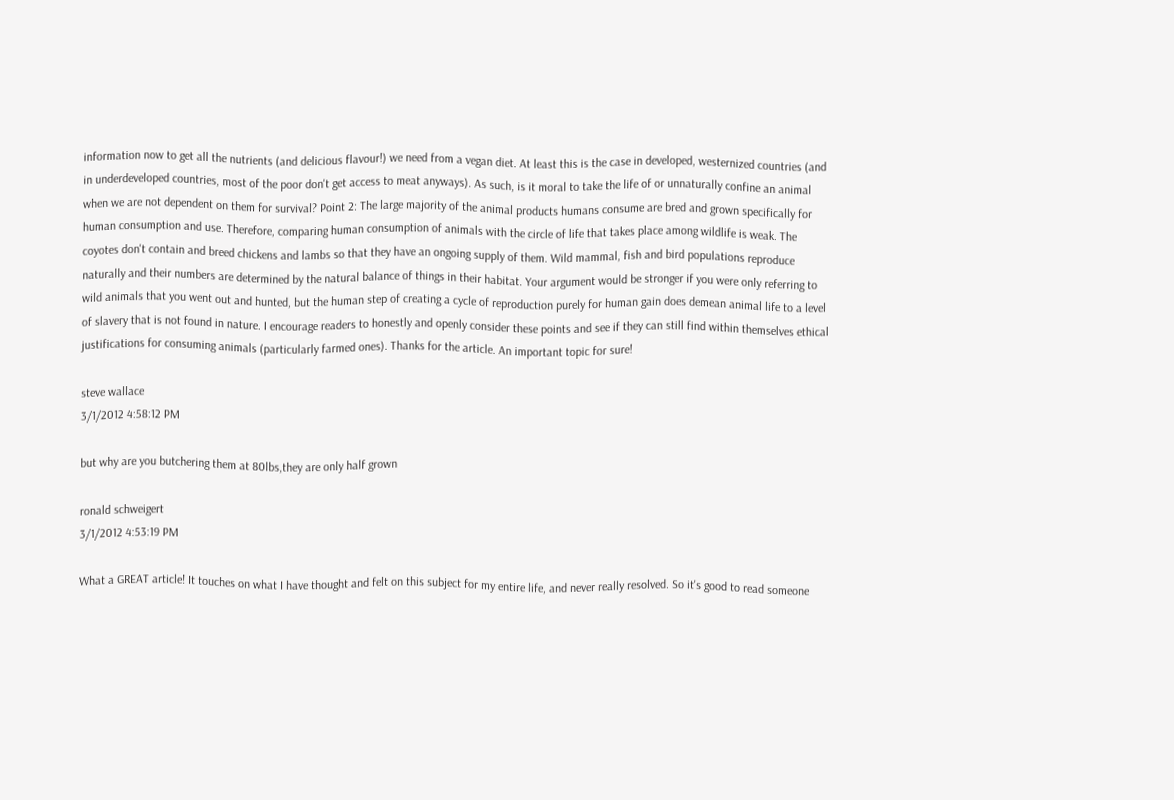information now to get all the nutrients (and delicious flavour!) we need from a vegan diet. At least this is the case in developed, westernized countries (and in underdeveloped countries, most of the poor don't get access to meat anyways). As such, is it moral to take the life of or unnaturally confine an animal when we are not dependent on them for survival? Point 2: The large majority of the animal products humans consume are bred and grown specifically for human consumption and use. Therefore, comparing human consumption of animals with the circle of life that takes place among wildlife is weak. The coyotes don't contain and breed chickens and lambs so that they have an ongoing supply of them. Wild mammal, fish and bird populations reproduce naturally and their numbers are determined by the natural balance of things in their habitat. Your argument would be stronger if you were only referring to wild animals that you went out and hunted, but the human step of creating a cycle of reproduction purely for human gain does demean animal life to a level of slavery that is not found in nature. I encourage readers to honestly and openly consider these points and see if they can still find within themselves ethical justifications for consuming animals (particularly farmed ones). Thanks for the article. An important topic for sure!

steve wallace
3/1/2012 4:58:12 PM

but why are you butchering them at 80lbs,they are only half grown

ronald schweigert
3/1/2012 4:53:19 PM

What a GREAT article! It touches on what I have thought and felt on this subject for my entire life, and never really resolved. So it's good to read someone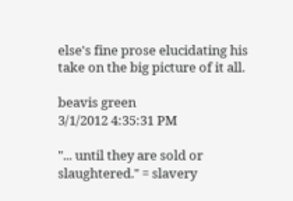else's fine prose elucidating his take on the big picture of it all.

beavis green
3/1/2012 4:35:31 PM

"... until they are sold or slaughtered." = slavery